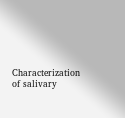Characterization of salivary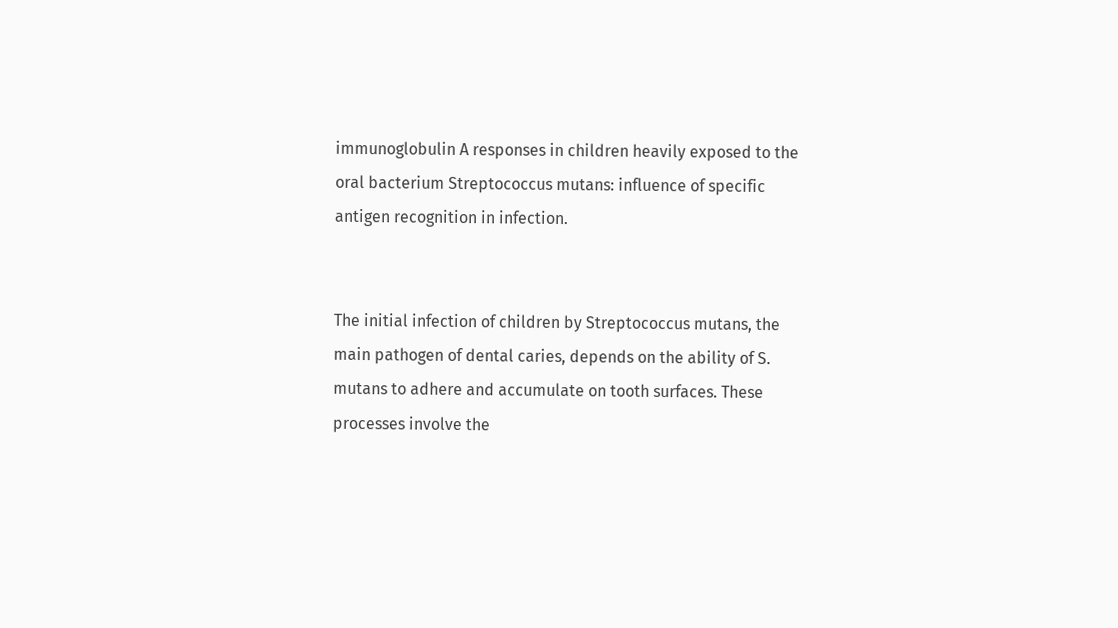immunoglobulin A responses in children heavily exposed to the oral bacterium Streptococcus mutans: influence of specific antigen recognition in infection.


The initial infection of children by Streptococcus mutans, the main pathogen of dental caries, depends on the ability of S. mutans to adhere and accumulate on tooth surfaces. These processes involve the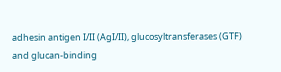adhesin antigen I/II (AgI/II), glucosyltransferases (GTF) and glucan-binding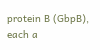protein B (GbpB), each a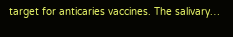target for anticaries vaccines. The salivary…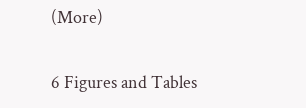(More)


6 Figures and Tables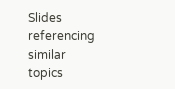Slides referencing similar topics